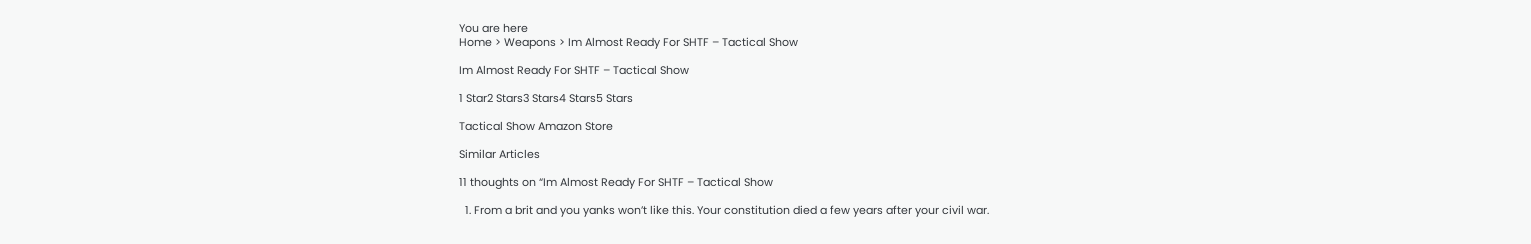You are here
Home > Weapons > Im Almost Ready For SHTF – Tactical Show

Im Almost Ready For SHTF – Tactical Show

1 Star2 Stars3 Stars4 Stars5 Stars

Tactical Show Amazon Store

Similar Articles

11 thoughts on “Im Almost Ready For SHTF – Tactical Show

  1. From a brit and you yanks won’t like this. Your constitution died a few years after your civil war.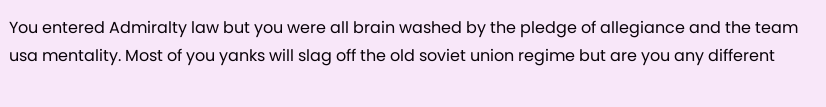You entered Admiralty law but you were all brain washed by the pledge of allegiance and the team usa mentality. Most of you yanks will slag off the old soviet union regime but are you any different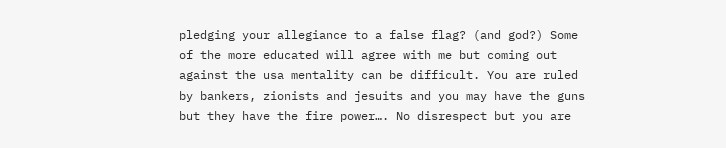pledging your allegiance to a false flag? (and god?) Some of the more educated will agree with me but coming out against the usa mentality can be difficult. You are ruled by bankers, zionists and jesuits and you may have the guns but they have the fire power…. No disrespect but you are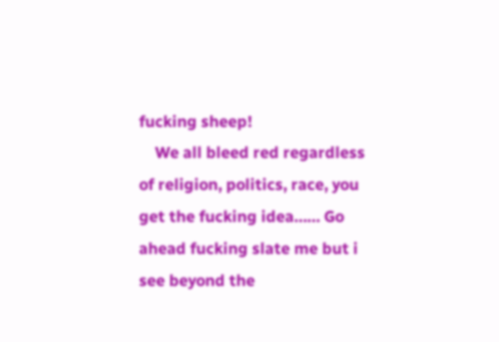fucking sheep!
    We all bleed red regardless of religion, politics, race, you get the fucking idea…… Go ahead fucking slate me but i see beyond the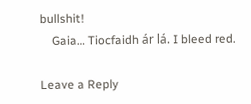bullshit!
    Gaia… Tiocfaidh ár lá. I bleed red.

Leave a Reply